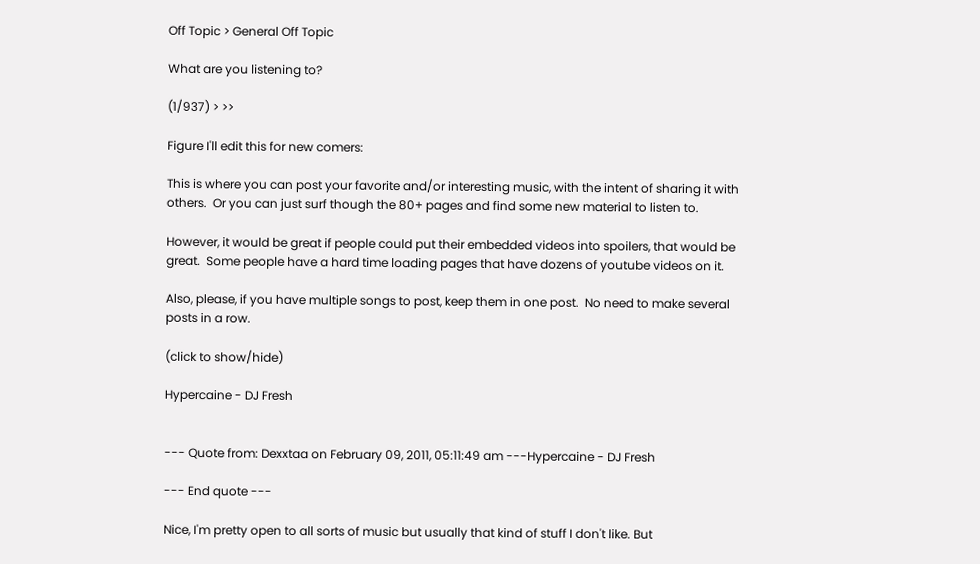Off Topic > General Off Topic

What are you listening to?

(1/937) > >>

Figure I'll edit this for new comers:

This is where you can post your favorite and/or interesting music, with the intent of sharing it with others.  Or you can just surf though the 80+ pages and find some new material to listen to.

However, it would be great if people could put their embedded videos into spoilers, that would be great.  Some people have a hard time loading pages that have dozens of youtube videos on it.

Also, please, if you have multiple songs to post, keep them in one post.  No need to make several posts in a row.

(click to show/hide)

Hypercaine - DJ Fresh


--- Quote from: Dexxtaa on February 09, 2011, 05:11:49 am ---Hypercaine - DJ Fresh

--- End quote ---

Nice, I'm pretty open to all sorts of music but usually that kind of stuff I don't like. But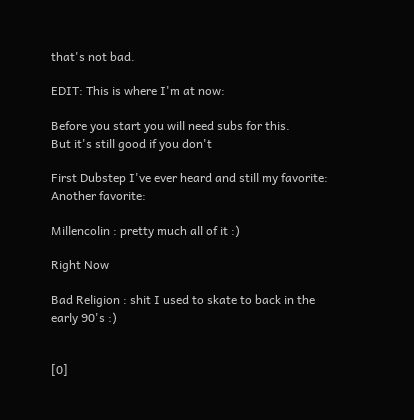that's not bad.

EDIT: This is where I'm at now:

Before you start you will need subs for this.
But it's still good if you don't

First Dubstep I've ever heard and still my favorite:
Another favorite:

Millencolin : pretty much all of it :)

Right Now

Bad Religion : shit I used to skate to back in the early 90's :)


[0]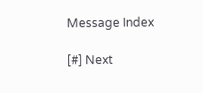Message Index

[#] Next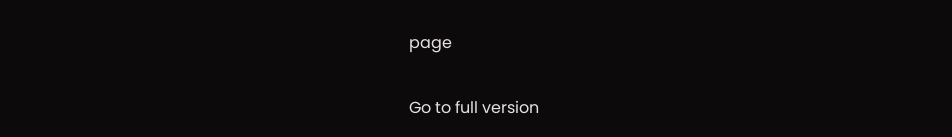page

Go to full version